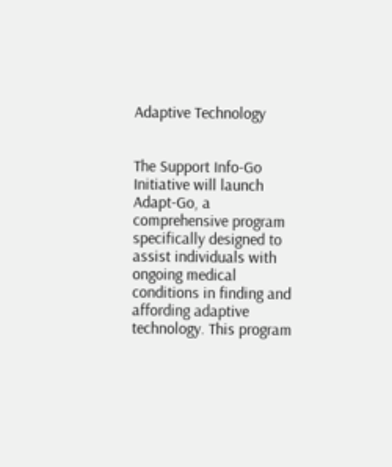Adaptive Technology


The Support Info-Go Initiative will launch Adapt-Go, a comprehensive program specifically designed to assist individuals with ongoing medical conditions in finding and affording adaptive technology. This program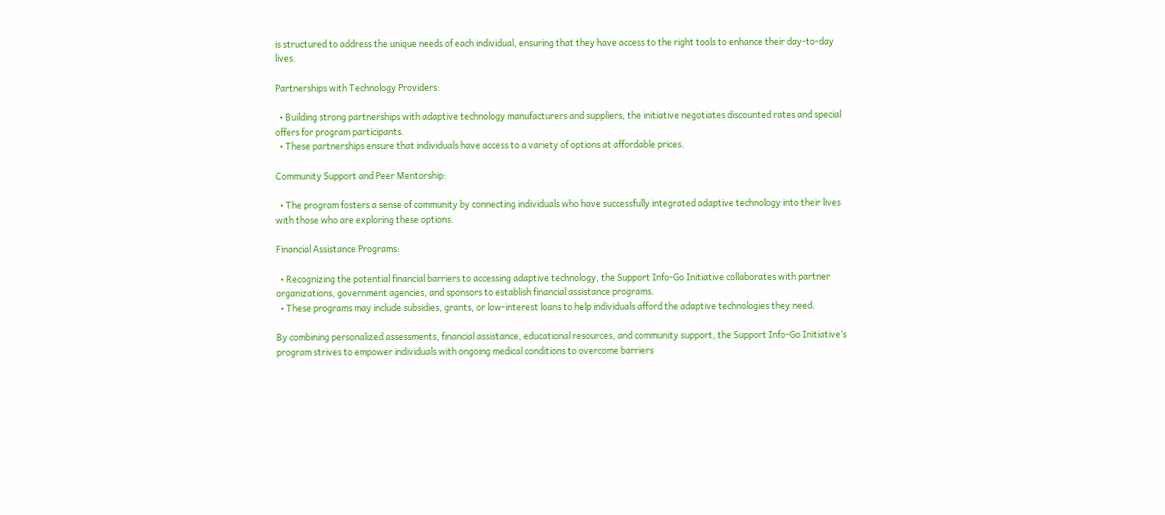is structured to address the unique needs of each individual, ensuring that they have access to the right tools to enhance their day-to-day lives.

Partnerships with Technology Providers:

  • Building strong partnerships with adaptive technology manufacturers and suppliers, the initiative negotiates discounted rates and special offers for program participants.
  • These partnerships ensure that individuals have access to a variety of options at affordable prices.

Community Support and Peer Mentorship:

  • The program fosters a sense of community by connecting individuals who have successfully integrated adaptive technology into their lives with those who are exploring these options.

Financial Assistance Programs:

  • Recognizing the potential financial barriers to accessing adaptive technology, the Support Info-Go Initiative collaborates with partner organizations, government agencies, and sponsors to establish financial assistance programs.
  • These programs may include subsidies, grants, or low-interest loans to help individuals afford the adaptive technologies they need.

By combining personalized assessments, financial assistance, educational resources, and community support, the Support Info-Go Initiative’s program strives to empower individuals with ongoing medical conditions to overcome barriers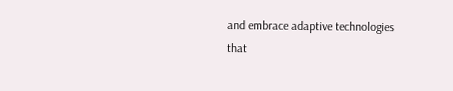and embrace adaptive technologies that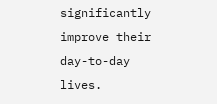significantly improve their day-to-day lives.